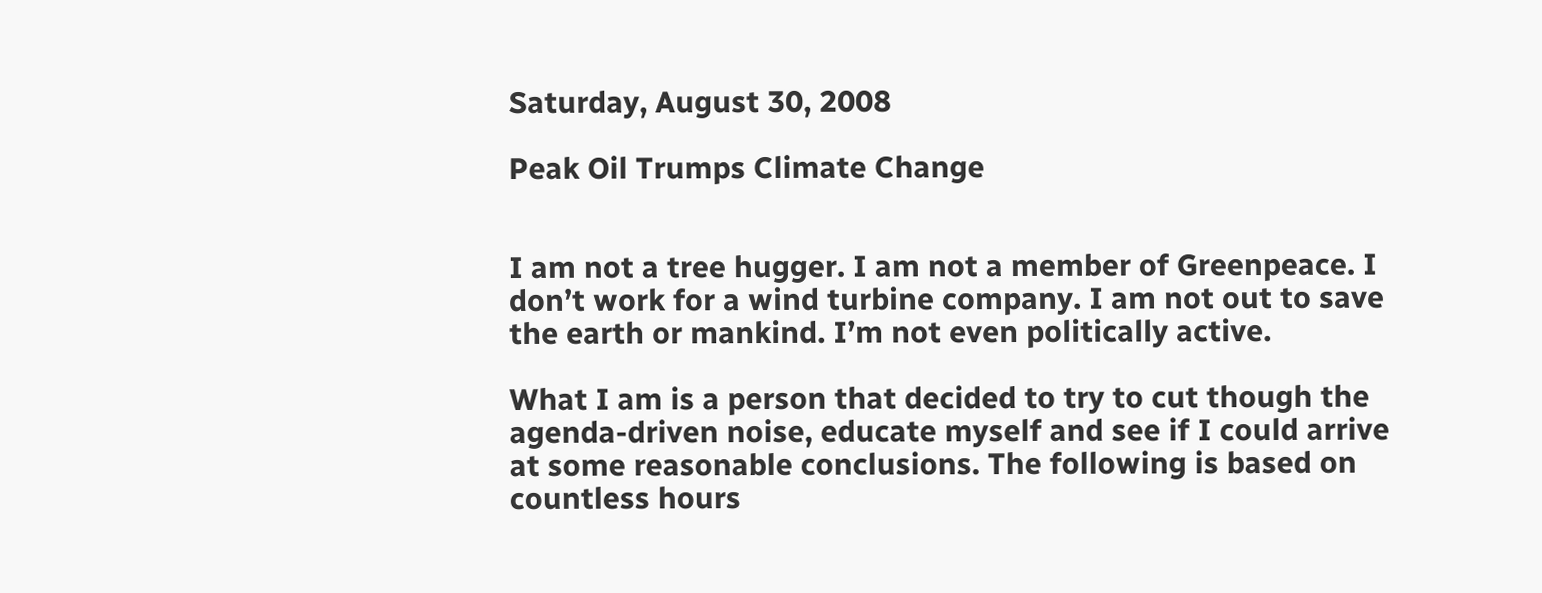Saturday, August 30, 2008

Peak Oil Trumps Climate Change


I am not a tree hugger. I am not a member of Greenpeace. I don’t work for a wind turbine company. I am not out to save the earth or mankind. I’m not even politically active.

What I am is a person that decided to try to cut though the agenda-driven noise, educate myself and see if I could arrive at some reasonable conclusions. The following is based on countless hours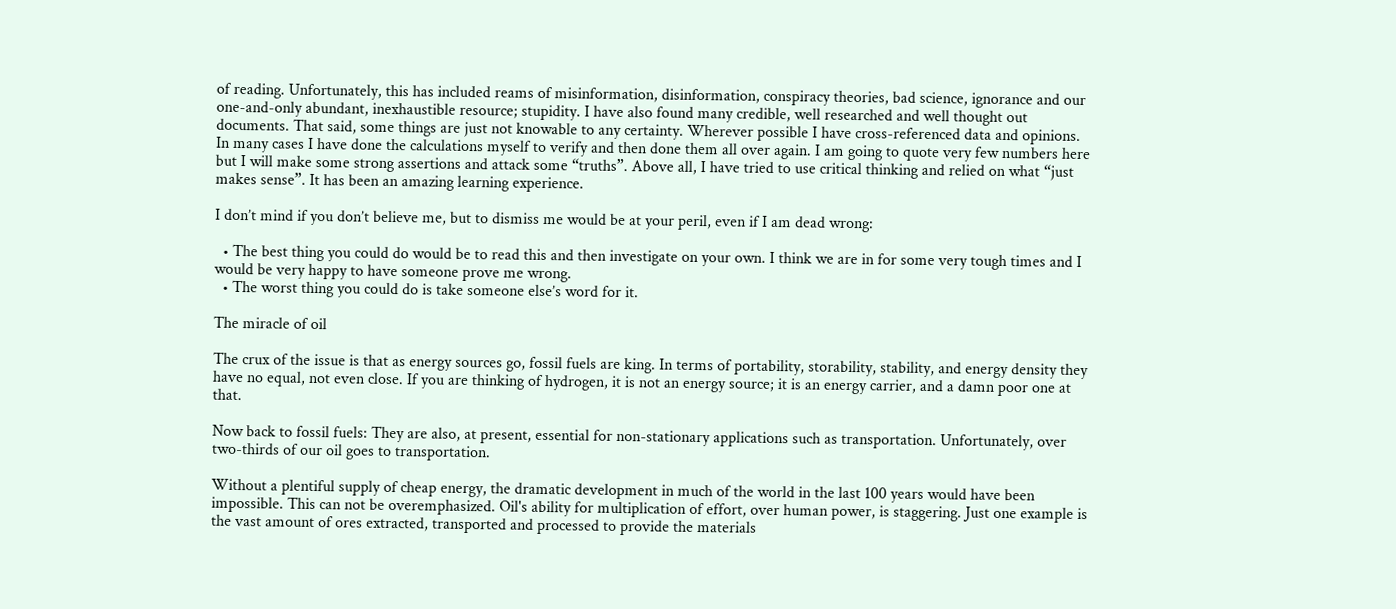of reading. Unfortunately, this has included reams of misinformation, disinformation, conspiracy theories, bad science, ignorance and our one-and-only abundant, inexhaustible resource; stupidity. I have also found many credible, well researched and well thought out documents. That said, some things are just not knowable to any certainty. Wherever possible I have cross-referenced data and opinions. In many cases I have done the calculations myself to verify and then done them all over again. I am going to quote very few numbers here but I will make some strong assertions and attack some “truths”. Above all, I have tried to use critical thinking and relied on what “just makes sense”. It has been an amazing learning experience.

I don’t mind if you don’t believe me, but to dismiss me would be at your peril, even if I am dead wrong:

  • The best thing you could do would be to read this and then investigate on your own. I think we are in for some very tough times and I would be very happy to have someone prove me wrong.
  • The worst thing you could do is take someone else’s word for it.

The miracle of oil

The crux of the issue is that as energy sources go, fossil fuels are king. In terms of portability, storability, stability, and energy density they have no equal, not even close. If you are thinking of hydrogen, it is not an energy source; it is an energy carrier, and a damn poor one at that.

Now back to fossil fuels: They are also, at present, essential for non-stationary applications such as transportation. Unfortunately, over two-thirds of our oil goes to transportation.

Without a plentiful supply of cheap energy, the dramatic development in much of the world in the last 100 years would have been impossible. This can not be overemphasized. Oil's ability for multiplication of effort, over human power, is staggering. Just one example is the vast amount of ores extracted, transported and processed to provide the materials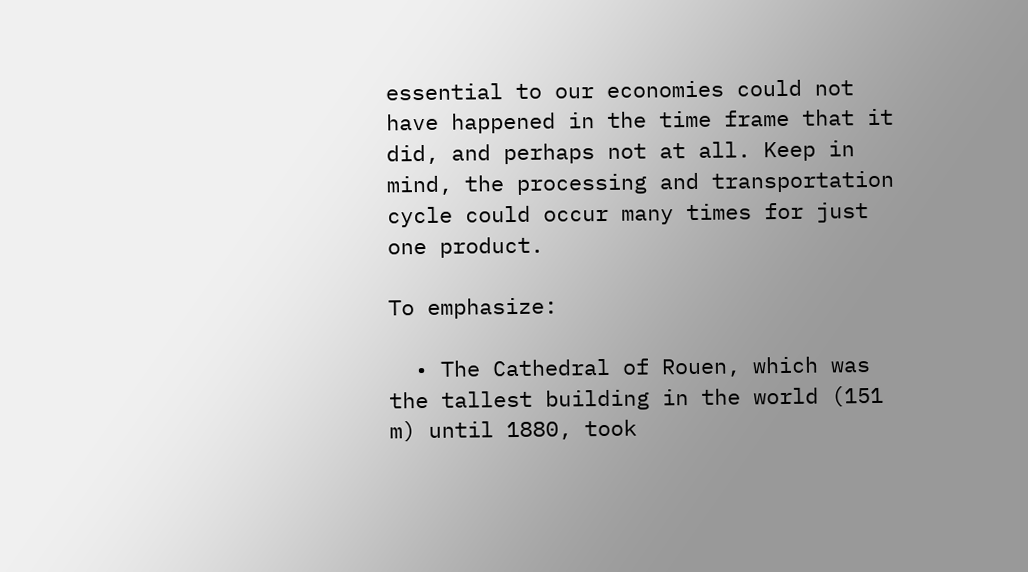essential to our economies could not have happened in the time frame that it did, and perhaps not at all. Keep in mind, the processing and transportation cycle could occur many times for just one product.

To emphasize:

  • The Cathedral of Rouen, which was the tallest building in the world (151 m) until 1880, took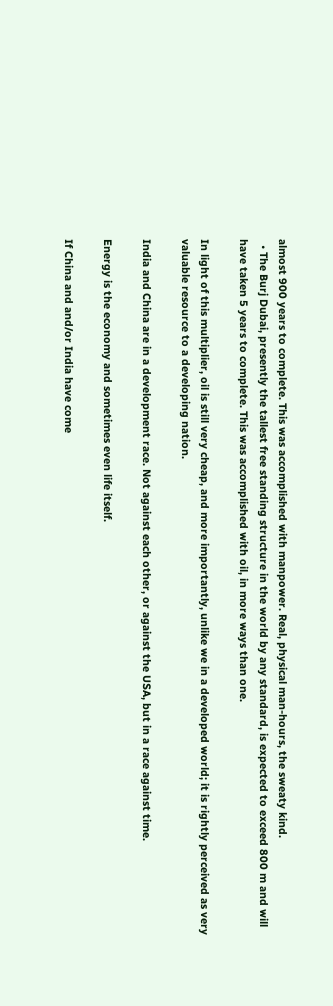almost 900 years to complete. This was accomplished with manpower. Real, physical man-hours, the sweaty kind.
  • The Burj Dubai, presently the tallest free standing structure in the world by any standard, is expected to exceed 800 m and will have taken 5 years to complete. This was accomplished with oil, in more ways than one.

In light of this multiplier, oil is still very cheap, and more importantly, unlike we in a developed world; it is rightly perceived as very valuable resource to a developing nation.

India and China are in a development race. Not against each other, or against the USA, but in a race against time.

Energy is the economy and sometimes even life itself.

If China and and/or India have come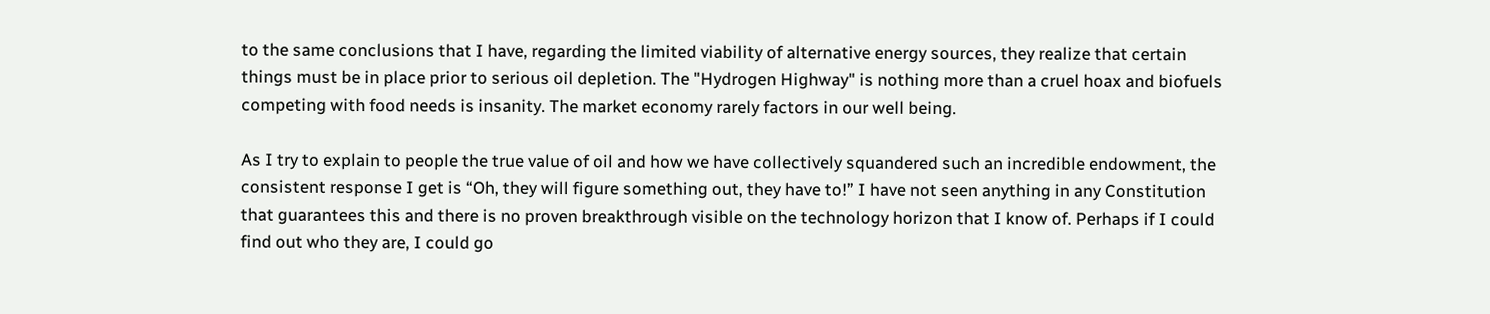to the same conclusions that I have, regarding the limited viability of alternative energy sources, they realize that certain things must be in place prior to serious oil depletion. The "Hydrogen Highway" is nothing more than a cruel hoax and biofuels competing with food needs is insanity. The market economy rarely factors in our well being.

As I try to explain to people the true value of oil and how we have collectively squandered such an incredible endowment, the consistent response I get is “Oh, they will figure something out, they have to!” I have not seen anything in any Constitution that guarantees this and there is no proven breakthrough visible on the technology horizon that I know of. Perhaps if I could find out who they are, I could go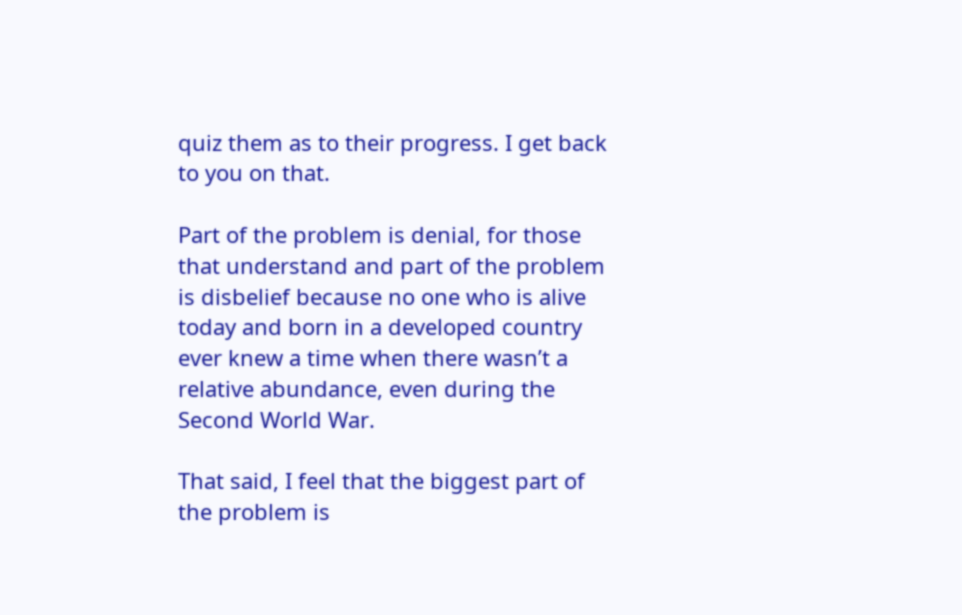quiz them as to their progress. I get back to you on that.

Part of the problem is denial, for those that understand and part of the problem is disbelief because no one who is alive today and born in a developed country ever knew a time when there wasn’t a relative abundance, even during the Second World War.

That said, I feel that the biggest part of the problem is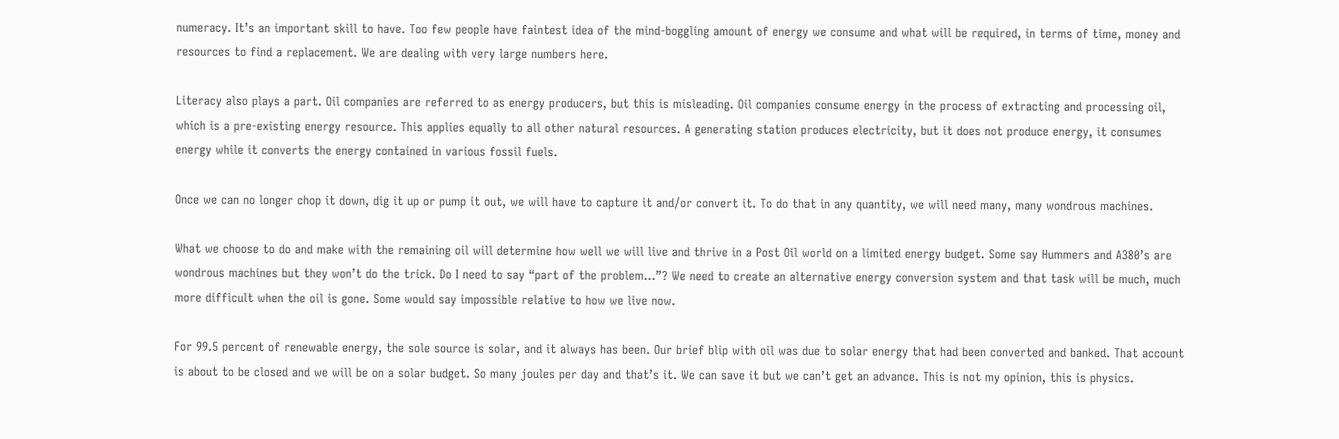numeracy. It’s an important skill to have. Too few people have faintest idea of the mind-boggling amount of energy we consume and what will be required, in terms of time, money and resources to find a replacement. We are dealing with very large numbers here.

Literacy also plays a part. Oil companies are referred to as energy producers, but this is misleading. Oil companies consume energy in the process of extracting and processing oil, which is a pre-existing energy resource. This applies equally to all other natural resources. A generating station produces electricity, but it does not produce energy, it consumes energy while it converts the energy contained in various fossil fuels.

Once we can no longer chop it down, dig it up or pump it out, we will have to capture it and/or convert it. To do that in any quantity, we will need many, many wondrous machines.

What we choose to do and make with the remaining oil will determine how well we will live and thrive in a Post Oil world on a limited energy budget. Some say Hummers and A380’s are wondrous machines but they won’t do the trick. Do I need to say “part of the problem…”? We need to create an alternative energy conversion system and that task will be much, much more difficult when the oil is gone. Some would say impossible relative to how we live now.

For 99.5 percent of renewable energy, the sole source is solar, and it always has been. Our brief blip with oil was due to solar energy that had been converted and banked. That account is about to be closed and we will be on a solar budget. So many joules per day and that’s it. We can save it but we can’t get an advance. This is not my opinion, this is physics.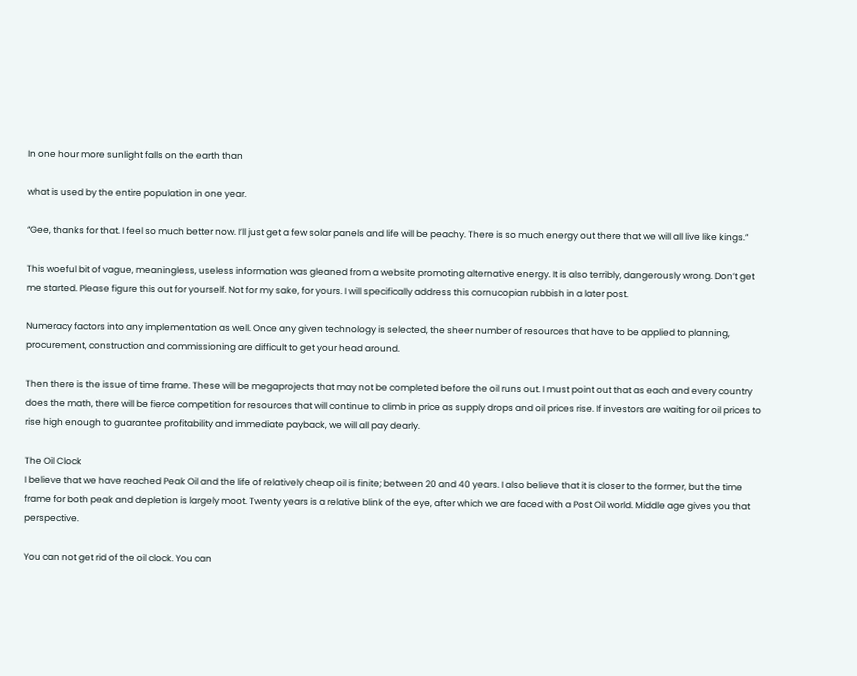In one hour more sunlight falls on the earth than

what is used by the entire population in one year.

“Gee, thanks for that. I feel so much better now. I’ll just get a few solar panels and life will be peachy. There is so much energy out there that we will all live like kings.”

This woeful bit of vague, meaningless, useless information was gleaned from a website promoting alternative energy. It is also terribly, dangerously wrong. Don’t get me started. Please figure this out for yourself. Not for my sake, for yours. I will specifically address this cornucopian rubbish in a later post.

Numeracy factors into any implementation as well. Once any given technology is selected, the sheer number of resources that have to be applied to planning, procurement, construction and commissioning are difficult to get your head around.

Then there is the issue of time frame. These will be megaprojects that may not be completed before the oil runs out. I must point out that as each and every country does the math, there will be fierce competition for resources that will continue to climb in price as supply drops and oil prices rise. If investors are waiting for oil prices to rise high enough to guarantee profitability and immediate payback, we will all pay dearly.

The Oil Clock
I believe that we have reached Peak Oil and the life of relatively cheap oil is finite; between 20 and 40 years. I also believe that it is closer to the former, but the time frame for both peak and depletion is largely moot. Twenty years is a relative blink of the eye, after which we are faced with a Post Oil world. Middle age gives you that perspective.

You can not get rid of the oil clock. You can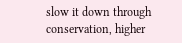slow it down through conservation, higher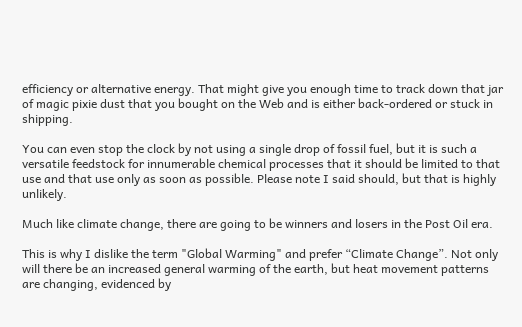efficiency or alternative energy. That might give you enough time to track down that jar of magic pixie dust that you bought on the Web and is either back-ordered or stuck in shipping.

You can even stop the clock by not using a single drop of fossil fuel, but it is such a versatile feedstock for innumerable chemical processes that it should be limited to that use and that use only as soon as possible. Please note I said should, but that is highly unlikely.

Much like climate change, there are going to be winners and losers in the Post Oil era.

This is why I dislike the term "Global Warming" and prefer “Climate Change”. Not only will there be an increased general warming of the earth, but heat movement patterns are changing, evidenced by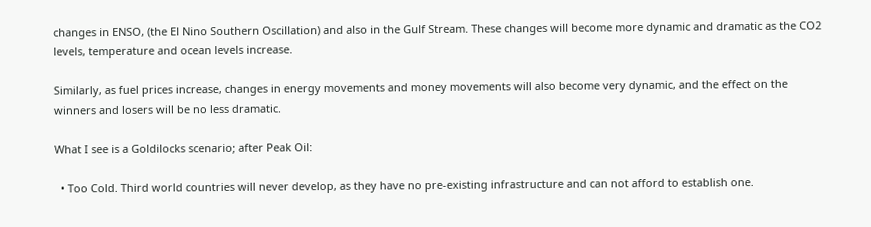changes in ENSO, (the El Nino Southern Oscillation) and also in the Gulf Stream. These changes will become more dynamic and dramatic as the CO2 levels, temperature and ocean levels increase.

Similarly, as fuel prices increase, changes in energy movements and money movements will also become very dynamic, and the effect on the winners and losers will be no less dramatic.

What I see is a Goldilocks scenario; after Peak Oil:

  • Too Cold. Third world countries will never develop, as they have no pre-existing infrastructure and can not afford to establish one.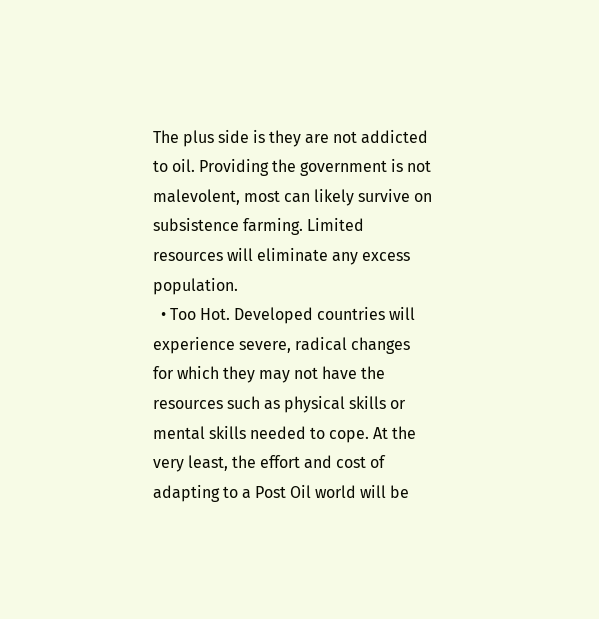The plus side is they are not addicted to oil. Providing the government is not malevolent, most can likely survive on subsistence farming. Limited resources will eliminate any excess population.
  • Too Hot. Developed countries will experience severe, radical changes for which they may not have the resources such as physical skills or mental skills needed to cope. At the very least, the effort and cost of adapting to a Post Oil world will be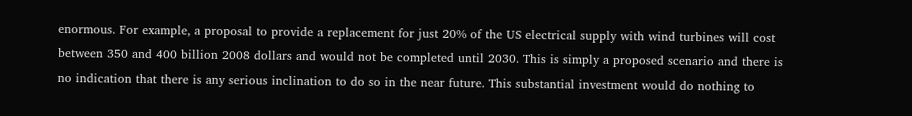enormous. For example, a proposal to provide a replacement for just 20% of the US electrical supply with wind turbines will cost between 350 and 400 billion 2008 dollars and would not be completed until 2030. This is simply a proposed scenario and there is no indication that there is any serious inclination to do so in the near future. This substantial investment would do nothing to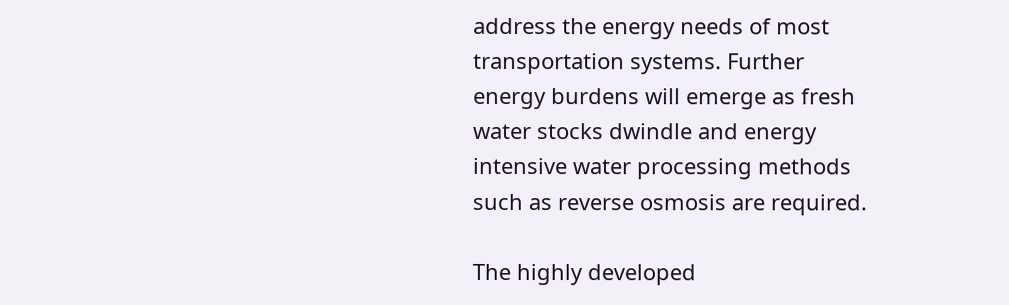address the energy needs of most transportation systems. Further energy burdens will emerge as fresh water stocks dwindle and energy intensive water processing methods such as reverse osmosis are required.

The highly developed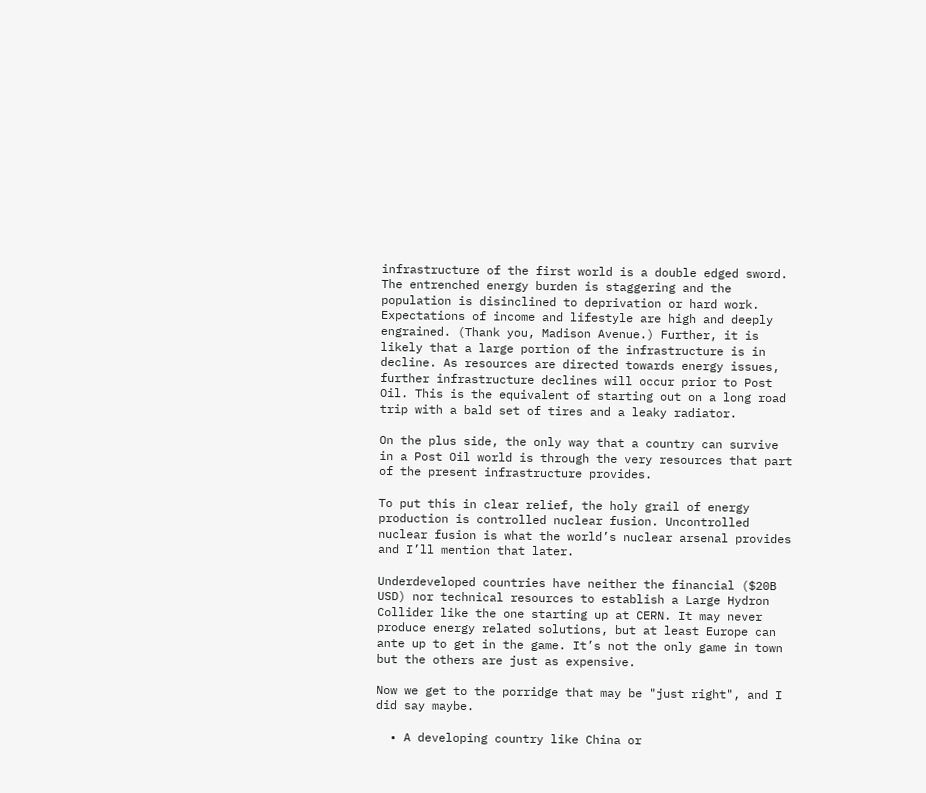infrastructure of the first world is a double edged sword. The entrenched energy burden is staggering and the population is disinclined to deprivation or hard work. Expectations of income and lifestyle are high and deeply engrained. (Thank you, Madison Avenue.) Further, it is likely that a large portion of the infrastructure is in decline. As resources are directed towards energy issues, further infrastructure declines will occur prior to Post Oil. This is the equivalent of starting out on a long road trip with a bald set of tires and a leaky radiator.

On the plus side, the only way that a country can survive in a Post Oil world is through the very resources that part of the present infrastructure provides.

To put this in clear relief, the holy grail of energy production is controlled nuclear fusion. Uncontrolled nuclear fusion is what the world’s nuclear arsenal provides and I’ll mention that later.

Underdeveloped countries have neither the financial ($20B USD) nor technical resources to establish a Large Hydron Collider like the one starting up at CERN. It may never produce energy related solutions, but at least Europe can ante up to get in the game. It’s not the only game in town but the others are just as expensive.

Now we get to the porridge that may be "just right", and I did say maybe.

  • A developing country like China or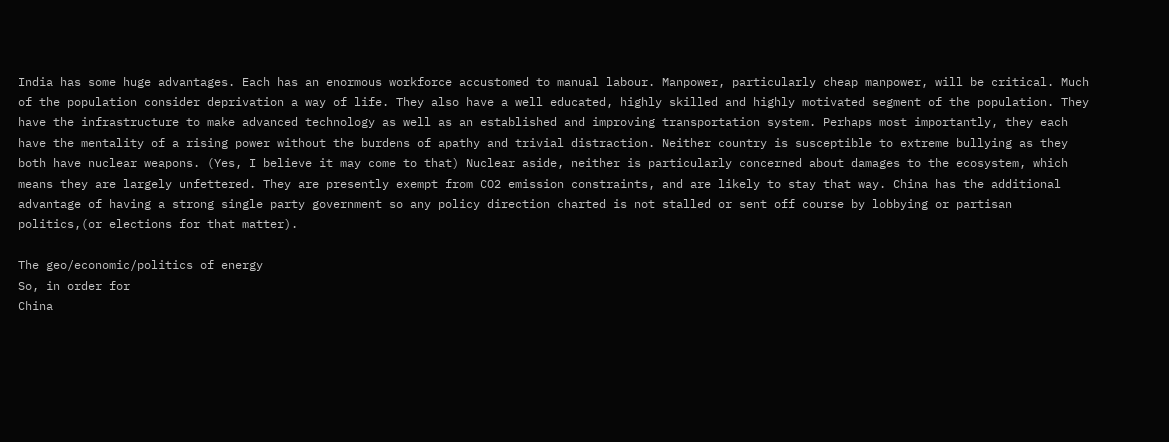India has some huge advantages. Each has an enormous workforce accustomed to manual labour. Manpower, particularly cheap manpower, will be critical. Much of the population consider deprivation a way of life. They also have a well educated, highly skilled and highly motivated segment of the population. They have the infrastructure to make advanced technology as well as an established and improving transportation system. Perhaps most importantly, they each have the mentality of a rising power without the burdens of apathy and trivial distraction. Neither country is susceptible to extreme bullying as they both have nuclear weapons. (Yes, I believe it may come to that) Nuclear aside, neither is particularly concerned about damages to the ecosystem, which means they are largely unfettered. They are presently exempt from CO2 emission constraints, and are likely to stay that way. China has the additional advantage of having a strong single party government so any policy direction charted is not stalled or sent off course by lobbying or partisan politics,(or elections for that matter).

The geo/economic/politics of energy
So, in order for
China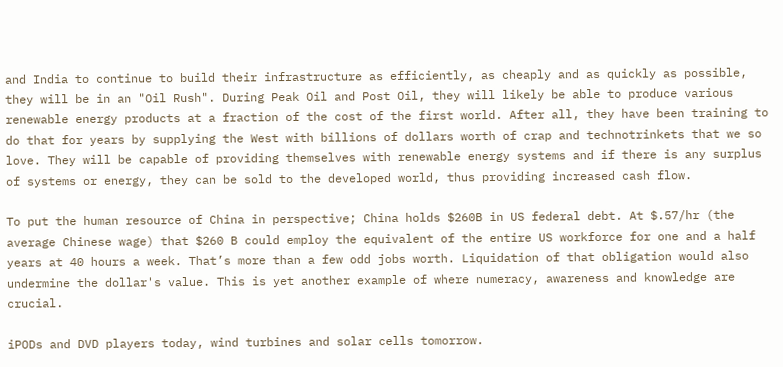and India to continue to build their infrastructure as efficiently, as cheaply and as quickly as possible, they will be in an "Oil Rush". During Peak Oil and Post Oil, they will likely be able to produce various renewable energy products at a fraction of the cost of the first world. After all, they have been training to do that for years by supplying the West with billions of dollars worth of crap and technotrinkets that we so love. They will be capable of providing themselves with renewable energy systems and if there is any surplus of systems or energy, they can be sold to the developed world, thus providing increased cash flow.

To put the human resource of China in perspective; China holds $260B in US federal debt. At $.57/hr (the average Chinese wage) that $260 B could employ the equivalent of the entire US workforce for one and a half years at 40 hours a week. That’s more than a few odd jobs worth. Liquidation of that obligation would also undermine the dollar's value. This is yet another example of where numeracy, awareness and knowledge are crucial.

iPODs and DVD players today, wind turbines and solar cells tomorrow.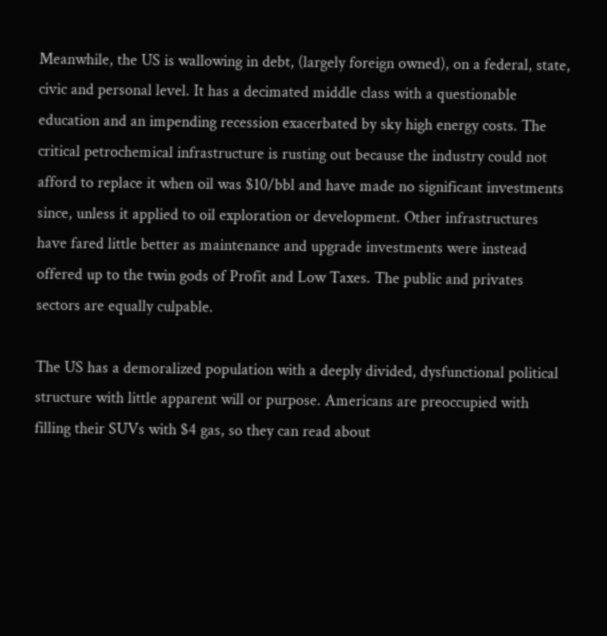Meanwhile, the US is wallowing in debt, (largely foreign owned), on a federal, state, civic and personal level. It has a decimated middle class with a questionable education and an impending recession exacerbated by sky high energy costs. The critical petrochemical infrastructure is rusting out because the industry could not afford to replace it when oil was $10/bbl and have made no significant investments since, unless it applied to oil exploration or development. Other infrastructures have fared little better as maintenance and upgrade investments were instead offered up to the twin gods of Profit and Low Taxes. The public and privates sectors are equally culpable.

The US has a demoralized population with a deeply divided, dysfunctional political structure with little apparent will or purpose. Americans are preoccupied with filling their SUVs with $4 gas, so they can read about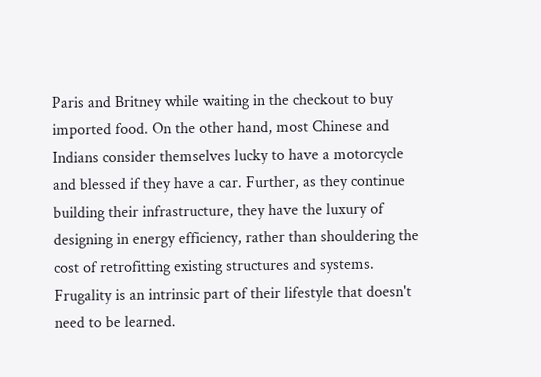Paris and Britney while waiting in the checkout to buy imported food. On the other hand, most Chinese and Indians consider themselves lucky to have a motorcycle and blessed if they have a car. Further, as they continue building their infrastructure, they have the luxury of designing in energy efficiency, rather than shouldering the cost of retrofitting existing structures and systems. Frugality is an intrinsic part of their lifestyle that doesn't need to be learned.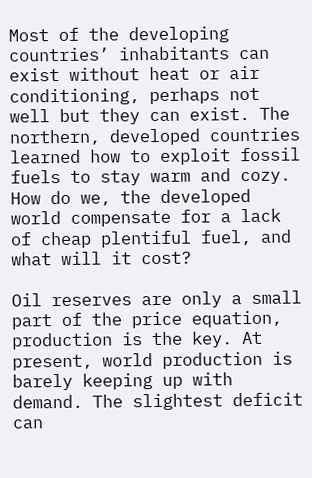Most of the developing countries’ inhabitants can exist without heat or air conditioning, perhaps not well but they can exist. The northern, developed countries learned how to exploit fossil fuels to stay warm and cozy. How do we, the developed world compensate for a lack of cheap plentiful fuel, and what will it cost?

Oil reserves are only a small part of the price equation, production is the key. At present, world production is barely keeping up with demand. The slightest deficit can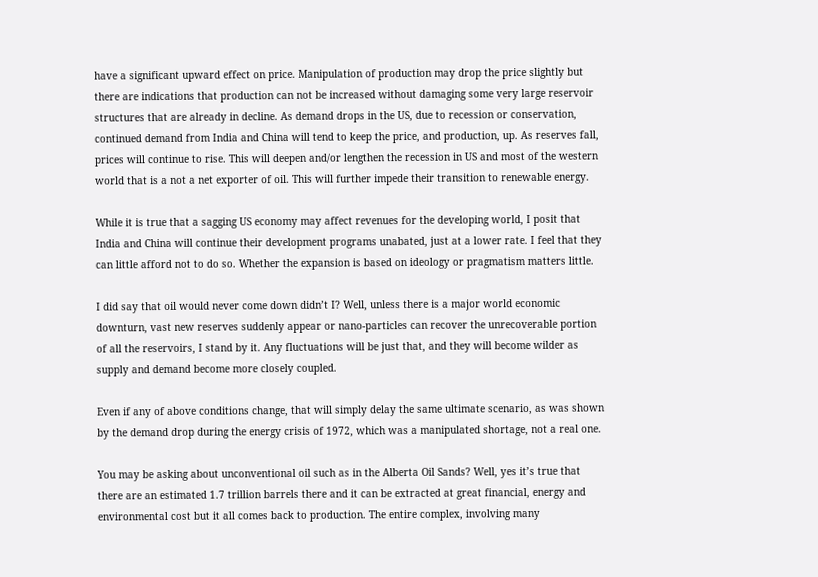have a significant upward effect on price. Manipulation of production may drop the price slightly but there are indications that production can not be increased without damaging some very large reservoir structures that are already in decline. As demand drops in the US, due to recession or conservation, continued demand from India and China will tend to keep the price, and production, up. As reserves fall, prices will continue to rise. This will deepen and/or lengthen the recession in US and most of the western world that is a not a net exporter of oil. This will further impede their transition to renewable energy.

While it is true that a sagging US economy may affect revenues for the developing world, I posit that India and China will continue their development programs unabated, just at a lower rate. I feel that they can little afford not to do so. Whether the expansion is based on ideology or pragmatism matters little.

I did say that oil would never come down didn’t I? Well, unless there is a major world economic downturn, vast new reserves suddenly appear or nano-particles can recover the unrecoverable portion of all the reservoirs, I stand by it. Any fluctuations will be just that, and they will become wilder as supply and demand become more closely coupled.

Even if any of above conditions change, that will simply delay the same ultimate scenario, as was shown by the demand drop during the energy crisis of 1972, which was a manipulated shortage, not a real one.

You may be asking about unconventional oil such as in the Alberta Oil Sands? Well, yes it’s true that there are an estimated 1.7 trillion barrels there and it can be extracted at great financial, energy and environmental cost but it all comes back to production. The entire complex, involving many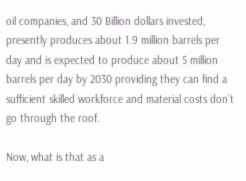oil companies, and 30 Billion dollars invested, presently produces about 1.9 million barrels per day and is expected to produce about 5 million barrels per day by 2030 providing they can find a sufficient skilled workforce and material costs don’t go through the roof.

Now, what is that as a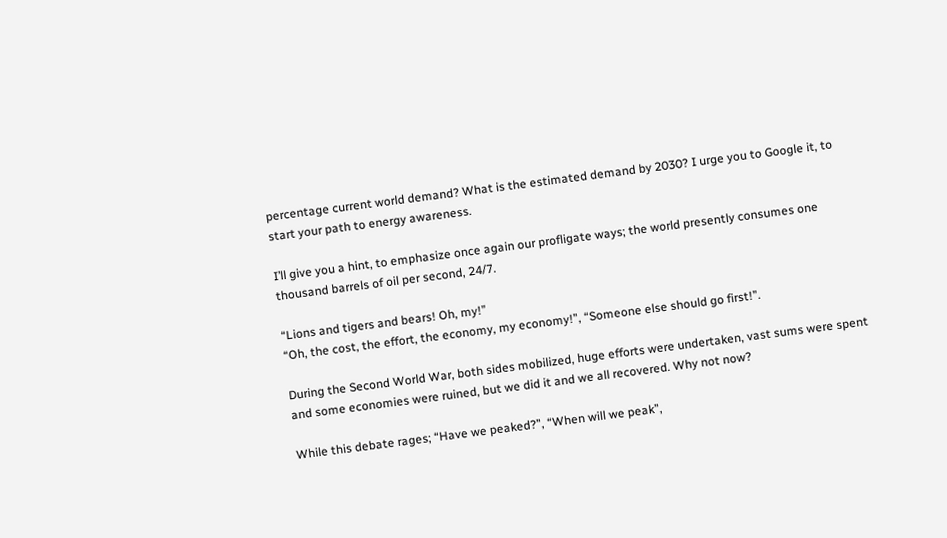percentage current world demand? What is the estimated demand by 2030? I urge you to Google it, to start your path to energy awareness.

I’ll give you a hint, to emphasize once again our profligate ways; the world presently consumes one thousand barrels of oil per second, 24/7.

“Lions and tigers and bears! Oh, my!”
“Oh, the cost, the effort, the economy, my economy!”, “Someone else should go first!”.

During the Second World War, both sides mobilized, huge efforts were undertaken, vast sums were spent and some economies were ruined, but we did it and we all recovered. Why not now?

While this debate rages; “Have we peaked?”, “When will we peak”,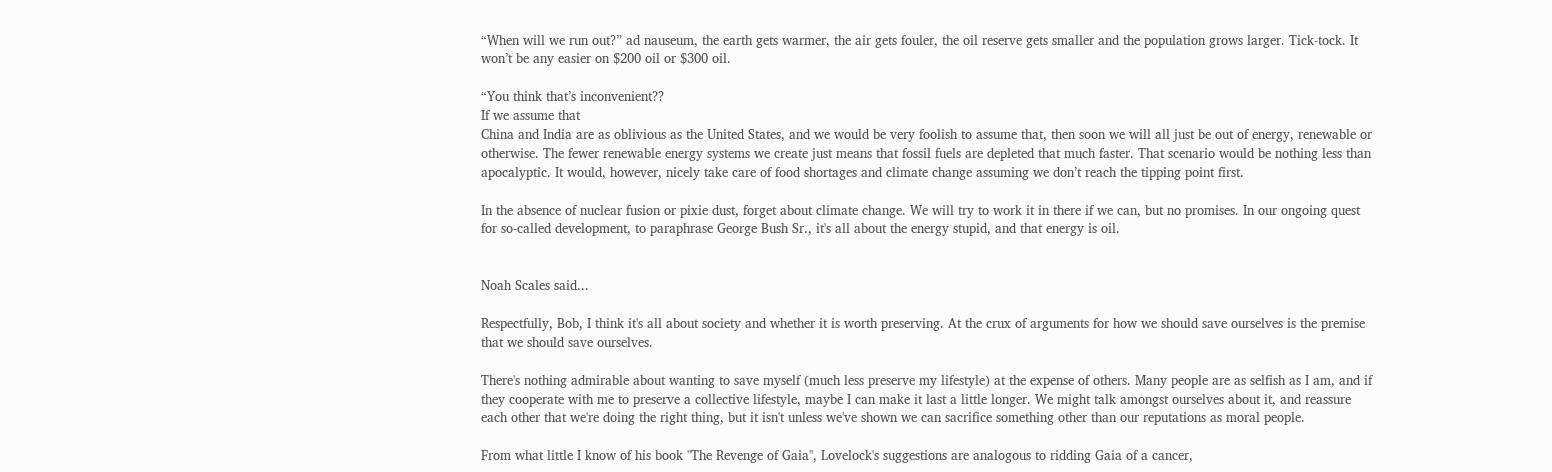“When will we run out?” ad nauseum, the earth gets warmer, the air gets fouler, the oil reserve gets smaller and the population grows larger. Tick-tock. It won’t be any easier on $200 oil or $300 oil.

“You think that’s inconvenient??
If we assume that
China and India are as oblivious as the United States, and we would be very foolish to assume that, then soon we will all just be out of energy, renewable or otherwise. The fewer renewable energy systems we create just means that fossil fuels are depleted that much faster. That scenario would be nothing less than apocalyptic. It would, however, nicely take care of food shortages and climate change assuming we don’t reach the tipping point first.

In the absence of nuclear fusion or pixie dust, forget about climate change. We will try to work it in there if we can, but no promises. In our ongoing quest for so-called development, to paraphrase George Bush Sr., it's all about the energy stupid, and that energy is oil.


Noah Scales said...

Respectfully, Bob, I think it's all about society and whether it is worth preserving. At the crux of arguments for how we should save ourselves is the premise that we should save ourselves.

There's nothing admirable about wanting to save myself (much less preserve my lifestyle) at the expense of others. Many people are as selfish as I am, and if they cooperate with me to preserve a collective lifestyle, maybe I can make it last a little longer. We might talk amongst ourselves about it, and reassure each other that we're doing the right thing, but it isn't unless we've shown we can sacrifice something other than our reputations as moral people.

From what little I know of his book "The Revenge of Gaia", Lovelock's suggestions are analogous to ridding Gaia of a cancer,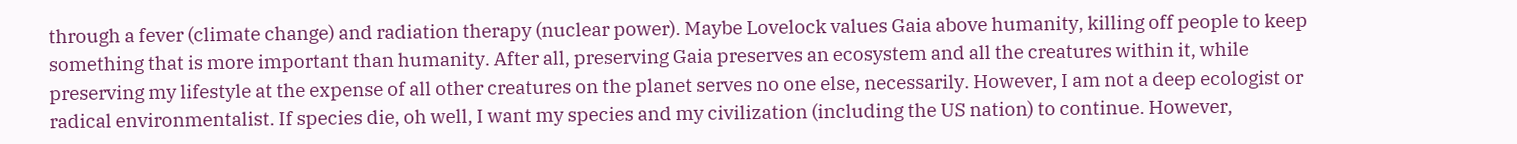through a fever (climate change) and radiation therapy (nuclear power). Maybe Lovelock values Gaia above humanity, killing off people to keep something that is more important than humanity. After all, preserving Gaia preserves an ecosystem and all the creatures within it, while preserving my lifestyle at the expense of all other creatures on the planet serves no one else, necessarily. However, I am not a deep ecologist or radical environmentalist. If species die, oh well, I want my species and my civilization (including the US nation) to continue. However,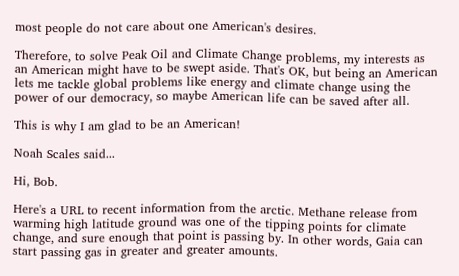most people do not care about one American's desires.

Therefore, to solve Peak Oil and Climate Change problems, my interests as an American might have to be swept aside. That's OK, but being an American lets me tackle global problems like energy and climate change using the power of our democracy, so maybe American life can be saved after all.

This is why I am glad to be an American!

Noah Scales said...

Hi, Bob.

Here's a URL to recent information from the arctic. Methane release from warming high latitude ground was one of the tipping points for climate change, and sure enough that point is passing by. In other words, Gaia can start passing gas in greater and greater amounts.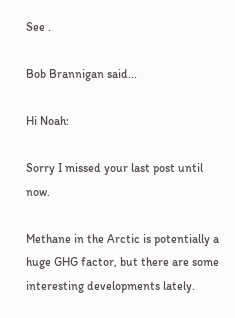See .

Bob Brannigan said...

Hi Noah:

Sorry I missed your last post until now.

Methane in the Arctic is potentially a huge GHG factor, but there are some interesting developments lately.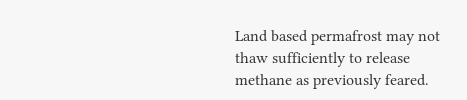Land based permafrost may not thaw sufficiently to release methane as previously feared.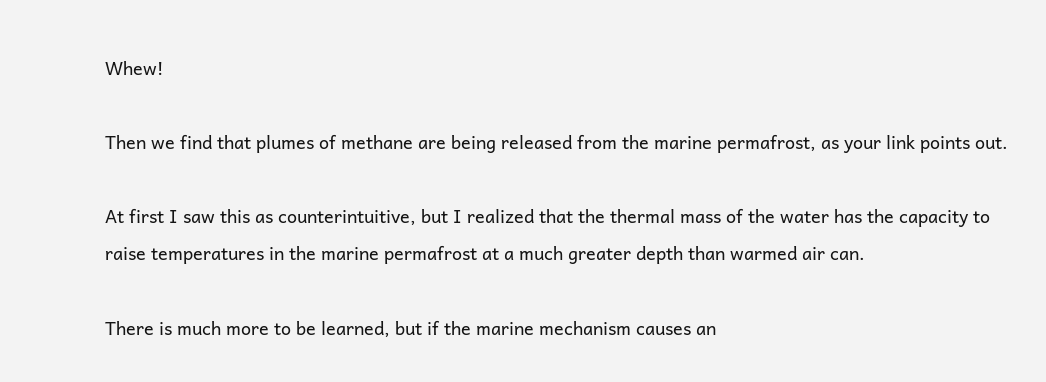Whew!

Then we find that plumes of methane are being released from the marine permafrost, as your link points out.

At first I saw this as counterintuitive, but I realized that the thermal mass of the water has the capacity to raise temperatures in the marine permafrost at a much greater depth than warmed air can.

There is much more to be learned, but if the marine mechanism causes an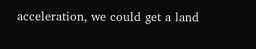acceleration, we could get a land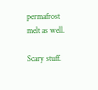permafrost melt as well.

Scary stuff.